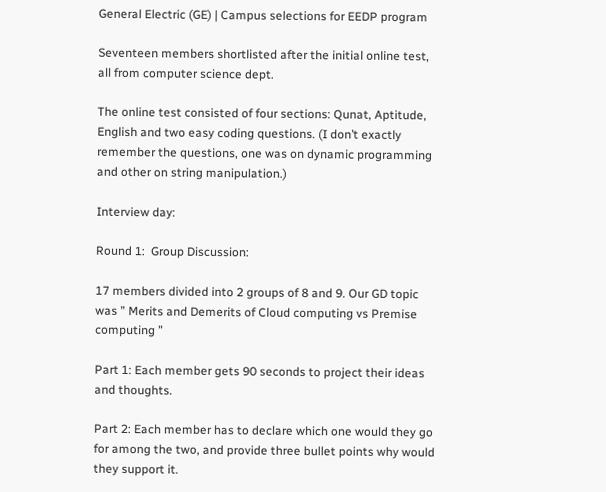General Electric (GE) | Campus selections for EEDP program

Seventeen members shortlisted after the initial online test, all from computer science dept.

The online test consisted of four sections: Qunat, Aptitude, English and two easy coding questions. (I don’t exactly remember the questions, one was on dynamic programming and other on string manipulation.)

Interview day:

Round 1:  Group Discussion:

17 members divided into 2 groups of 8 and 9. Our GD topic was ” Merits and Demerits of Cloud computing vs Premise computing ”

Part 1: Each member gets 90 seconds to project their ideas and thoughts.

Part 2: Each member has to declare which one would they go for among the two, and provide three bullet points why would they support it.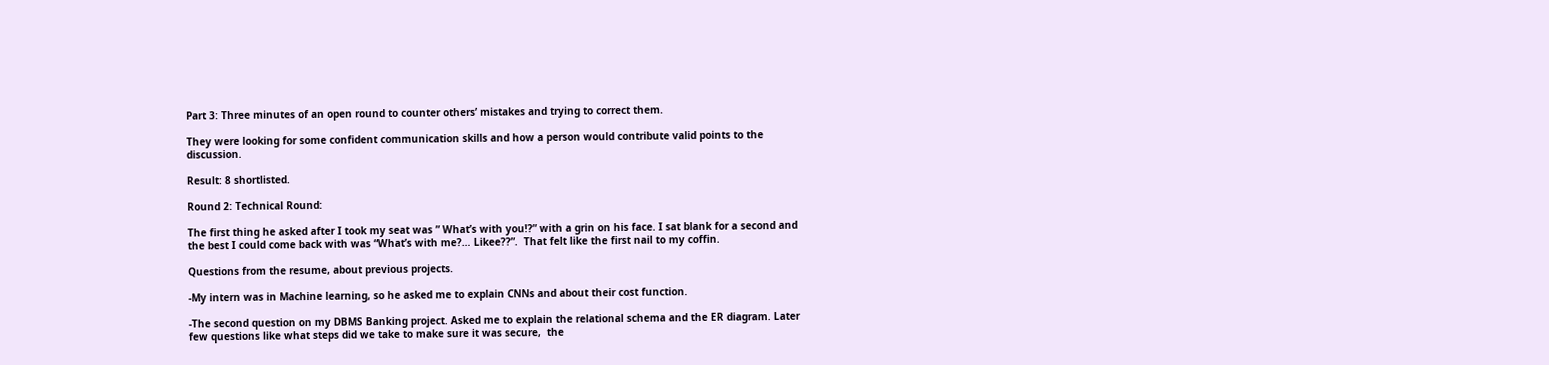Part 3: Three minutes of an open round to counter others’ mistakes and trying to correct them.

They were looking for some confident communication skills and how a person would contribute valid points to the discussion.

Result: 8 shortlisted.

Round 2: Technical Round:

The first thing he asked after I took my seat was ” What’s with you!?” with a grin on his face. I sat blank for a second and the best I could come back with was “What’s with me?… Likee??”.  That felt like the first nail to my coffin.

Questions from the resume, about previous projects.

-My intern was in Machine learning, so he asked me to explain CNNs and about their cost function.

-The second question on my DBMS Banking project. Asked me to explain the relational schema and the ER diagram. Later few questions like what steps did we take to make sure it was secure,  the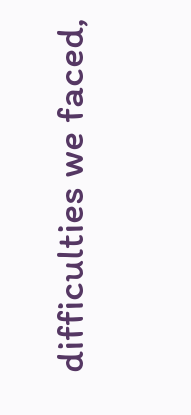difficulties we faced,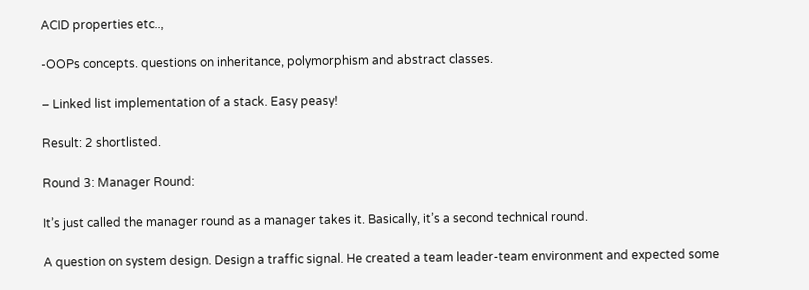ACID properties etc..,

-OOPs concepts. questions on inheritance, polymorphism and abstract classes.

– Linked list implementation of a stack. Easy peasy!

Result: 2 shortlisted.

Round 3: Manager Round:

It’s just called the manager round as a manager takes it. Basically, it’s a second technical round.

A question on system design. Design a traffic signal. He created a team leader-team environment and expected some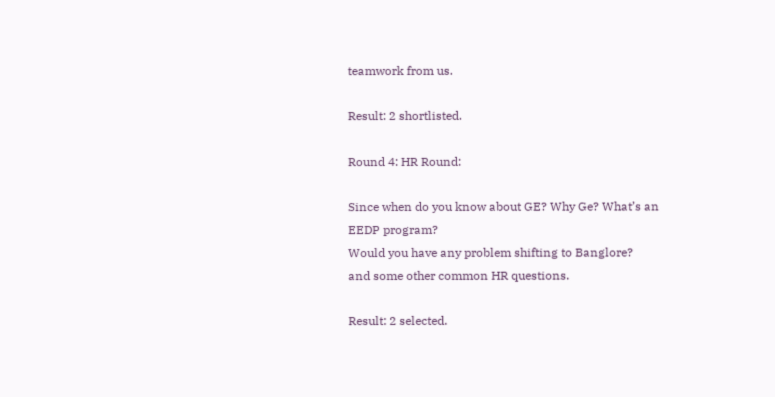teamwork from us.

Result: 2 shortlisted.

Round 4: HR Round:

Since when do you know about GE? Why Ge? What’s an EEDP program?
Would you have any problem shifting to Banglore?
and some other common HR questions.

Result: 2 selected.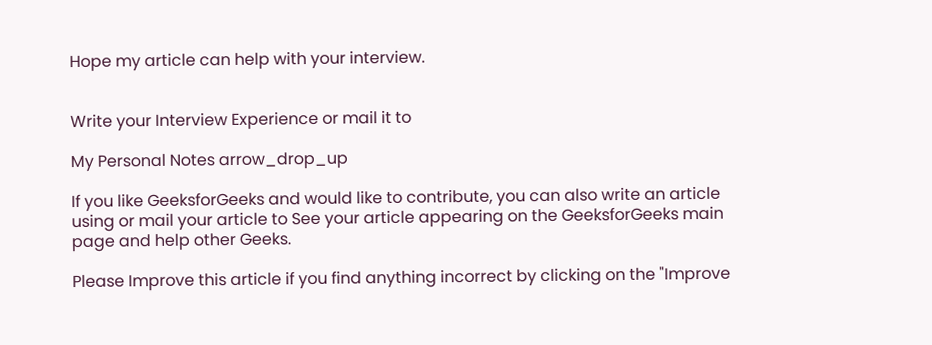Hope my article can help with your interview.


Write your Interview Experience or mail it to

My Personal Notes arrow_drop_up

If you like GeeksforGeeks and would like to contribute, you can also write an article using or mail your article to See your article appearing on the GeeksforGeeks main page and help other Geeks.

Please Improve this article if you find anything incorrect by clicking on the "Improve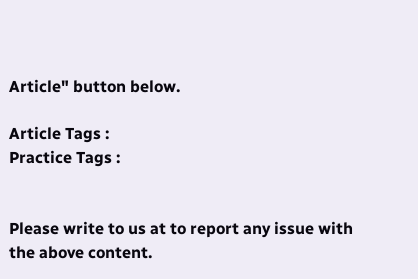Article" button below.

Article Tags :
Practice Tags :


Please write to us at to report any issue with the above content.